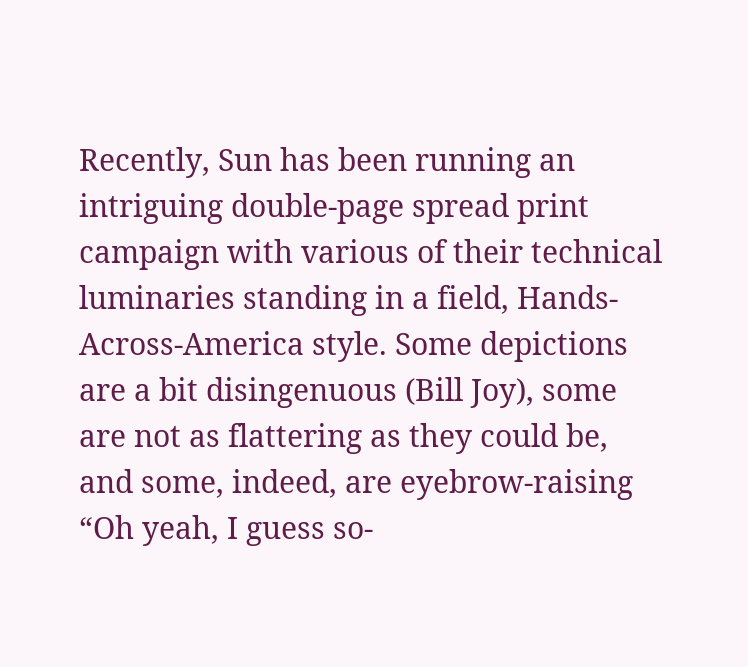Recently, Sun has been running an intriguing double-page spread print campaign with various of their technical luminaries standing in a field, Hands-Across-America style. Some depictions are a bit disingenuous (Bill Joy), some are not as flattering as they could be, and some, indeed, are eyebrow-raising “Oh yeah, I guess so-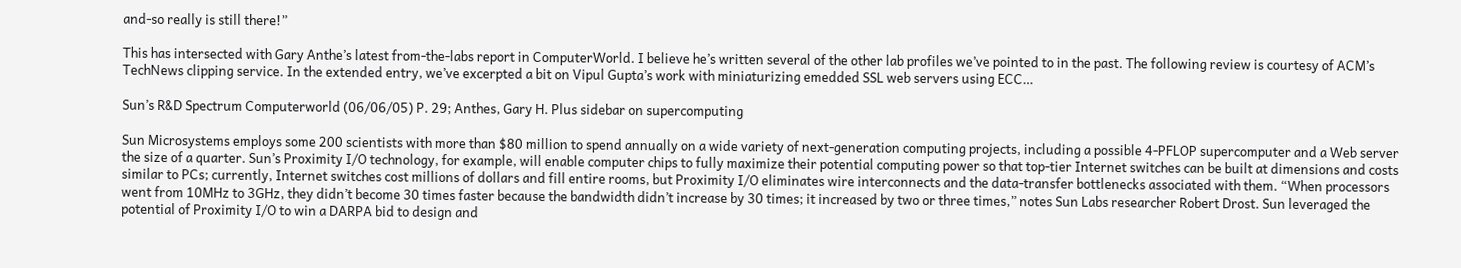and-so really is still there!”

This has intersected with Gary Anthe’s latest from-the-labs report in ComputerWorld. I believe he’s written several of the other lab profiles we’ve pointed to in the past. The following review is courtesy of ACM’s TechNews clipping service. In the extended entry, we’ve excerpted a bit on Vipul Gupta’s work with miniaturizing emedded SSL web servers using ECC…

Sun’s R&D Spectrum Computerworld (06/06/05) P. 29; Anthes, Gary H. Plus sidebar on supercomputing

Sun Microsystems employs some 200 scientists with more than $80 million to spend annually on a wide variety of next-generation computing projects, including a possible 4-PFLOP supercomputer and a Web server the size of a quarter. Sun’s Proximity I/O technology, for example, will enable computer chips to fully maximize their potential computing power so that top-tier Internet switches can be built at dimensions and costs similar to PCs; currently, Internet switches cost millions of dollars and fill entire rooms, but Proximity I/O eliminates wire interconnects and the data-transfer bottlenecks associated with them. “When processors went from 10MHz to 3GHz, they didn’t become 30 times faster because the bandwidth didn’t increase by 30 times; it increased by two or three times,” notes Sun Labs researcher Robert Drost. Sun leveraged the potential of Proximity I/O to win a DARPA bid to design and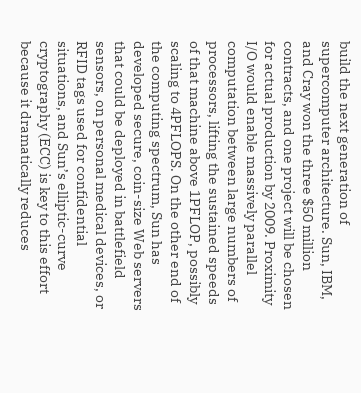build the next generation of supercomputer architecture. Sun, IBM, and Cray won the three $50 million contracts, and one project will be chosen for actual production by 2009. Proximity I/O would enable massively parallel computation between large numbers of processors, lifting the sustained speeds of that machine above 1PFLOP, possibly scaling to 4PFLOPS. On the other end of the computing spectrum, Sun has developed secure, coin-size Web servers that could be deployed in battlefield sensors, on personal medical devices, or RFID tags used for confidential situations, and Sun’s elliptic-curve cryptography (ECC) is key to this effort because it dramatically reduces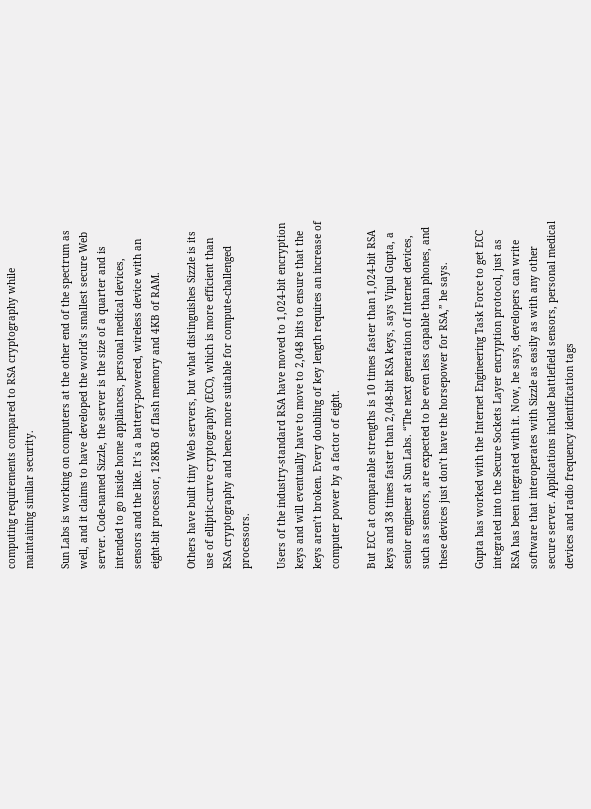computing requirements compared to RSA cryptography while maintaining similar security.

Sun Labs is working on computers at the other end of the spectrum as well, and it claims to have developed the world’s smallest secure Web server. Code-named Sizzle, the server is the size of a quarter and is intended to go inside home appliances, personal medical devices, sensors and the like. It’s a battery-powered, wireless device with an eight-bit processor, 128KB of flash memory and 4KB of RAM.

Others have built tiny Web servers, but what distinguishes Sizzle is its use of elliptic-curve cryptography (ECC), which is more efficient than RSA cryptography and hence more suitable for compute-challenged processors.

Users of the industry-standard RSA have moved to 1,024-bit encryption keys and will eventually have to move to 2,048 bits to ensure that the keys aren’t broken. Every doubling of key length requires an increase of computer power by a factor of eight.

But ECC at comparable strengths is 10 times faster than 1,024-bit RSA keys and 38 times faster than 2,048-bit RSA keys, says Vipul Gupta, a senior engineer at Sun Labs. “The next generation of Internet devices, such as sensors, are expected to be even less capable than phones, and these devices just don’t have the horsepower for RSA,” he says.

Gupta has worked with the Internet Engineering Task Force to get ECC integrated into the Secure Sockets Layer encryption protocol, just as RSA has been integrated with it. Now, he says, developers can write software that interoperates with Sizzle as easily as with any other secure server. Applications include battlefield sensors, personal medical devices and radio frequency identification tags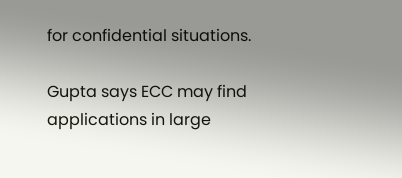for confidential situations.

Gupta says ECC may find applications in large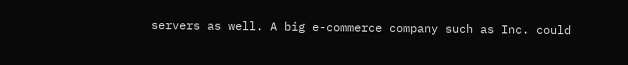servers as well. A big e-commerce company such as Inc. could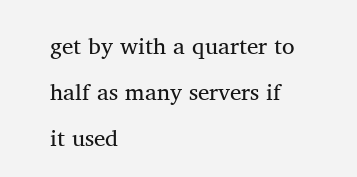get by with a quarter to half as many servers if it used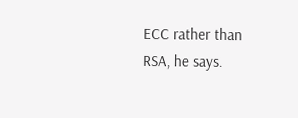ECC rather than RSA, he says.